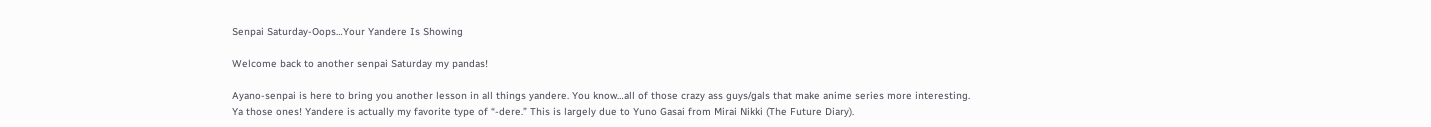Senpai Saturday-Oops…Your Yandere Is Showing

Welcome back to another senpai Saturday my pandas!

Ayano-senpai is here to bring you another lesson in all things yandere. You know…all of those crazy ass guys/gals that make anime series more interesting. Ya those ones! Yandere is actually my favorite type of “-dere.” This is largely due to Yuno Gasai from Mirai Nikki (The Future Diary).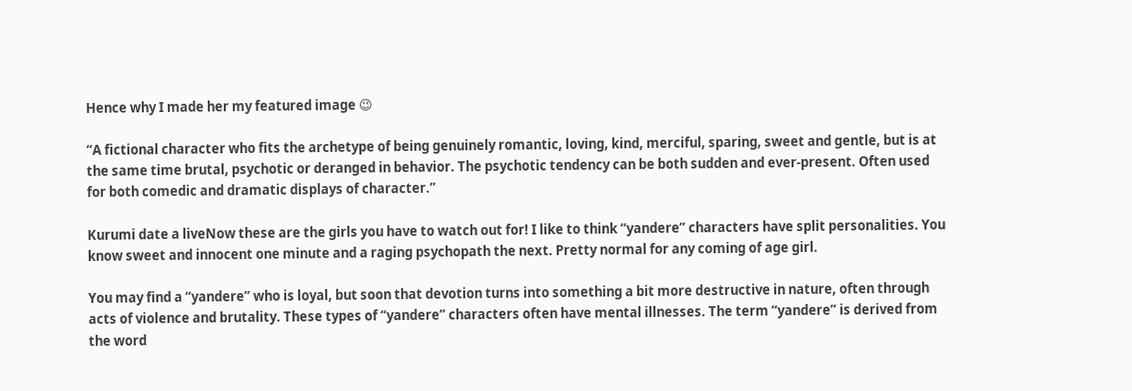Hence why I made her my featured image 😉

“A fictional character who fits the archetype of being genuinely romantic, loving, kind, merciful, sparing, sweet and gentle, but is at the same time brutal, psychotic or deranged in behavior. The psychotic tendency can be both sudden and ever-present. Often used for both comedic and dramatic displays of character.”

Kurumi date a liveNow these are the girls you have to watch out for! I like to think “yandere” characters have split personalities. You know sweet and innocent one minute and a raging psychopath the next. Pretty normal for any coming of age girl.

You may find a “yandere” who is loyal, but soon that devotion turns into something a bit more destructive in nature, often through acts of violence and brutality. These types of “yandere” characters often have mental illnesses. The term “yandere” is derived from the word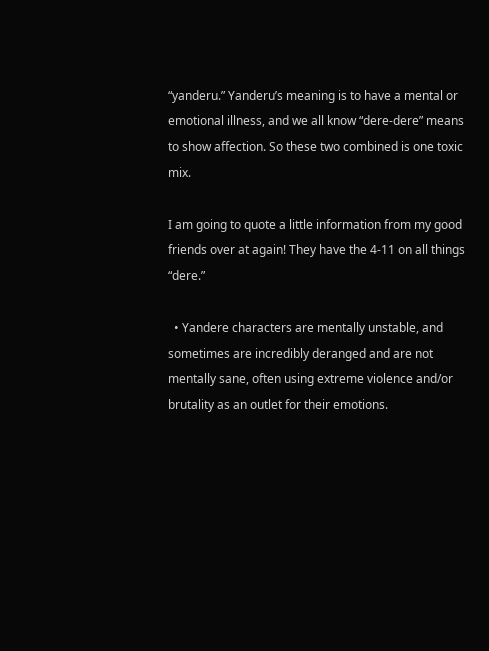“yanderu.” Yanderu’s meaning is to have a mental or emotional illness, and we all know “dere-dere” means to show affection. So these two combined is one toxic mix.

I am going to quote a little information from my good friends over at again! They have the 4-11 on all things “dere.”

  • Yandere characters are mentally unstable, and sometimes are incredibly deranged and are not mentally sane, often using extreme violence and/or brutality as an outlet for their emotions.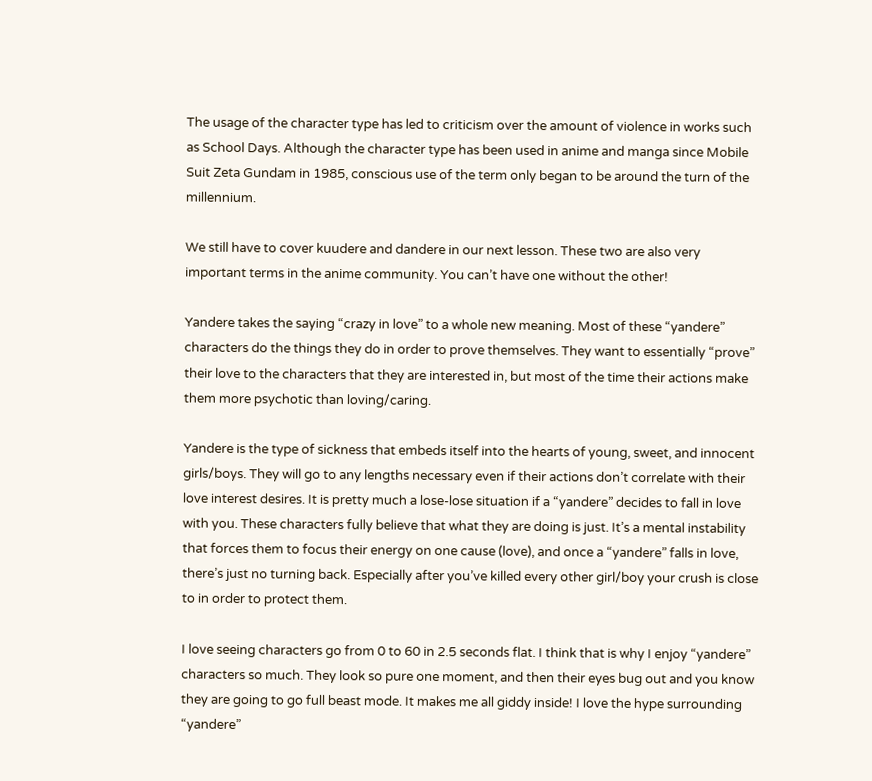The usage of the character type has led to criticism over the amount of violence in works such as School Days. Although the character type has been used in anime and manga since Mobile Suit Zeta Gundam in 1985, conscious use of the term only began to be around the turn of the millennium.

We still have to cover kuudere and dandere in our next lesson. These two are also very important terms in the anime community. You can’t have one without the other!

Yandere takes the saying “crazy in love” to a whole new meaning. Most of these “yandere” characters do the things they do in order to prove themselves. They want to essentially “prove” their love to the characters that they are interested in, but most of the time their actions make them more psychotic than loving/caring.

Yandere is the type of sickness that embeds itself into the hearts of young, sweet, and innocent girls/boys. They will go to any lengths necessary even if their actions don’t correlate with their love interest desires. It is pretty much a lose-lose situation if a “yandere” decides to fall in love with you. These characters fully believe that what they are doing is just. It’s a mental instability that forces them to focus their energy on one cause (love), and once a “yandere” falls in love, there’s just no turning back. Especially after you’ve killed every other girl/boy your crush is close to in order to protect them.

I love seeing characters go from 0 to 60 in 2.5 seconds flat. I think that is why I enjoy “yandere” characters so much. They look so pure one moment, and then their eyes bug out and you know they are going to go full beast mode. It makes me all giddy inside! I love the hype surrounding “yandere”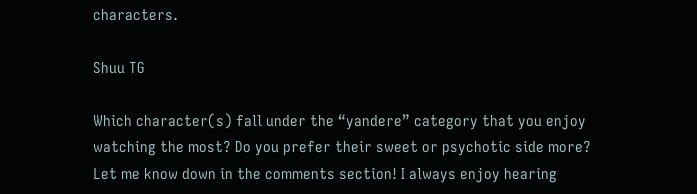characters.

Shuu TG

Which character(s) fall under the “yandere” category that you enjoy watching the most? Do you prefer their sweet or psychotic side more? Let me know down in the comments section! I always enjoy hearing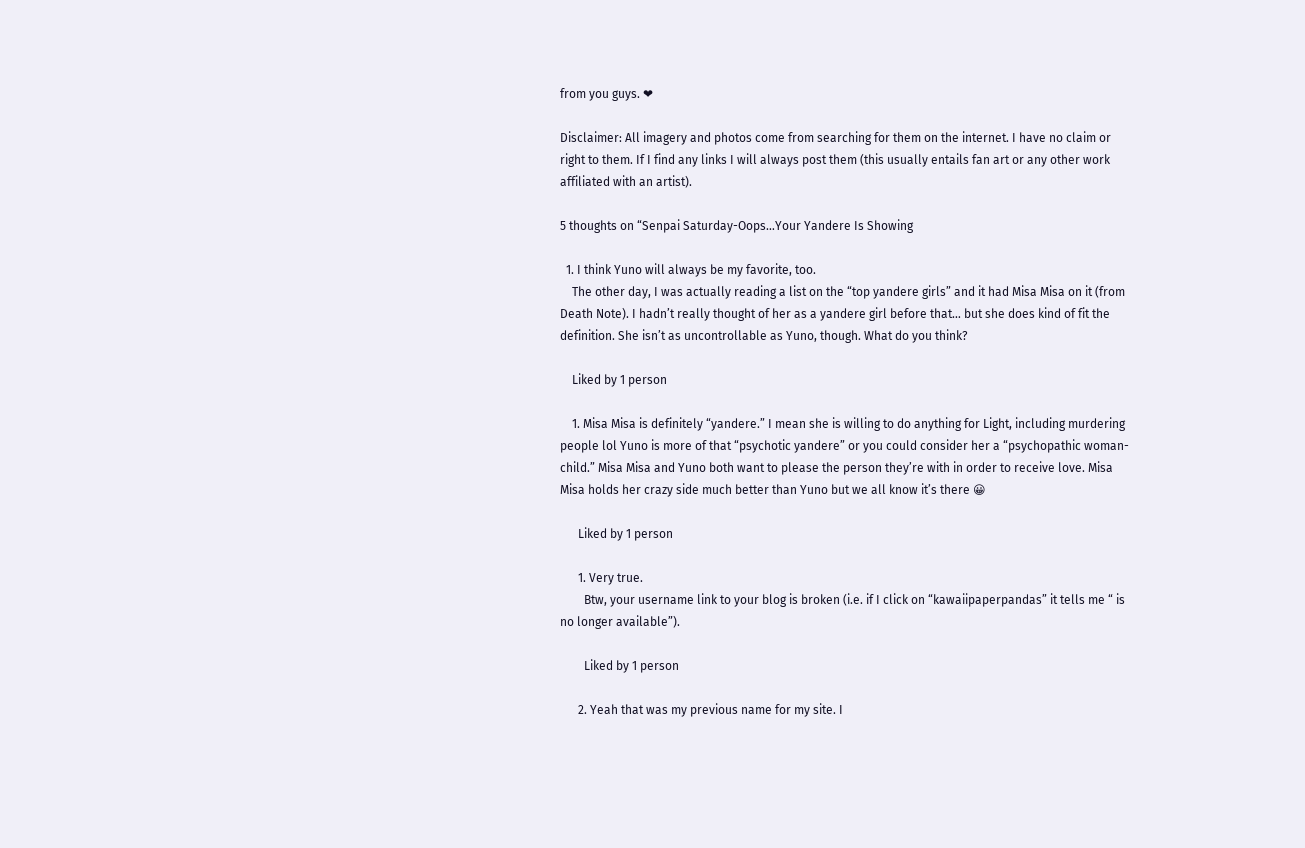from you guys. ❤

Disclaimer: All imagery and photos come from searching for them on the internet. I have no claim or right to them. If I find any links I will always post them (this usually entails fan art or any other work affiliated with an artist).

5 thoughts on “Senpai Saturday-Oops…Your Yandere Is Showing

  1. I think Yuno will always be my favorite, too.
    The other day, I was actually reading a list on the “top yandere girls” and it had Misa Misa on it (from Death Note). I hadn’t really thought of her as a yandere girl before that… but she does kind of fit the definition. She isn’t as uncontrollable as Yuno, though. What do you think?

    Liked by 1 person

    1. Misa Misa is definitely “yandere.” I mean she is willing to do anything for Light, including murdering people lol Yuno is more of that “psychotic yandere” or you could consider her a “psychopathic woman-child.” Misa Misa and Yuno both want to please the person they’re with in order to receive love. Misa Misa holds her crazy side much better than Yuno but we all know it’s there 😀

      Liked by 1 person

      1. Very true.
        Btw, your username link to your blog is broken (i.e. if I click on “kawaiipaperpandas” it tells me “ is no longer available”).

        Liked by 1 person

      2. Yeah that was my previous name for my site. I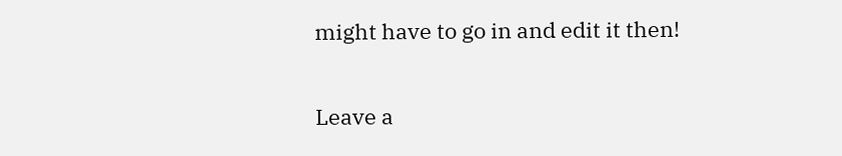might have to go in and edit it then!


Leave a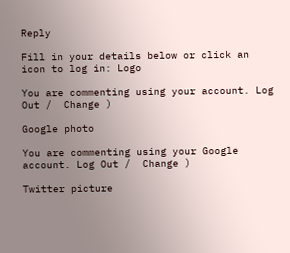Reply

Fill in your details below or click an icon to log in: Logo

You are commenting using your account. Log Out /  Change )

Google photo

You are commenting using your Google account. Log Out /  Change )

Twitter picture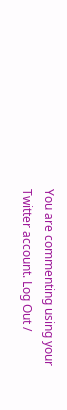You are commenting using your Twitter account. Log Out /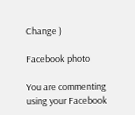Change )

Facebook photo

You are commenting using your Facebook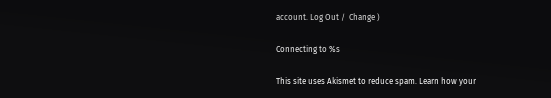account. Log Out /  Change )

Connecting to %s

This site uses Akismet to reduce spam. Learn how your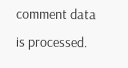comment data is processed.